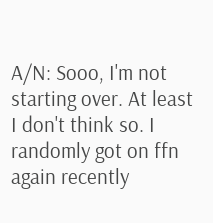A/N: Sooo, I'm not starting over. At least I don't think so. I randomly got on ffn again recently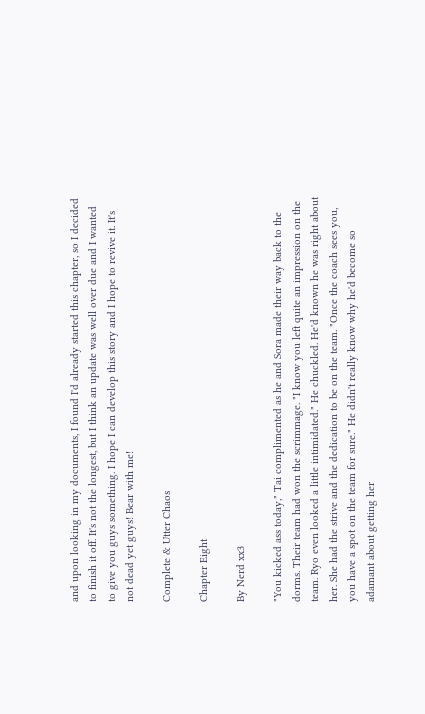and upon looking in my documents, I found I'd already started this chapter, so I decided to finish it off. It's not the longest, but I think an update was well over due and I wanted to give you guys something. I hope I can develop this story and I hope to revive it. It's not dead yet guys! Bear with me!

Complete & Utter Chaos

Chapter Eight

By Nerd xx3

"You kicked ass today," Tai complimented as he and Sora made their way back to the dorms. Their team had won the scrimmage. "I know you left quite an impression on the team. Ryo even looked a little intimidated." He chuckled. He'd known he was right about her. She had the strive and the dedication to be on the team. "Once the coach sees you, you have a spot on the team for sure." He didn't really know why he'd become so adamant about getting her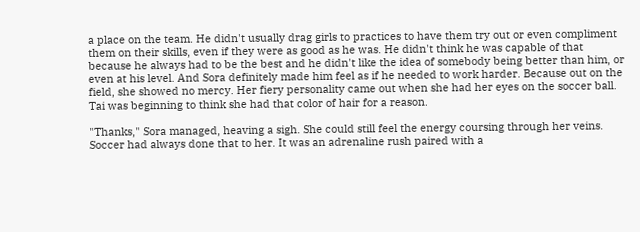a place on the team. He didn't usually drag girls to practices to have them try out or even compliment them on their skills, even if they were as good as he was. He didn't think he was capable of that because he always had to be the best and he didn't like the idea of somebody being better than him, or even at his level. And Sora definitely made him feel as if he needed to work harder. Because out on the field, she showed no mercy. Her fiery personality came out when she had her eyes on the soccer ball. Tai was beginning to think she had that color of hair for a reason.

"Thanks," Sora managed, heaving a sigh. She could still feel the energy coursing through her veins. Soccer had always done that to her. It was an adrenaline rush paired with a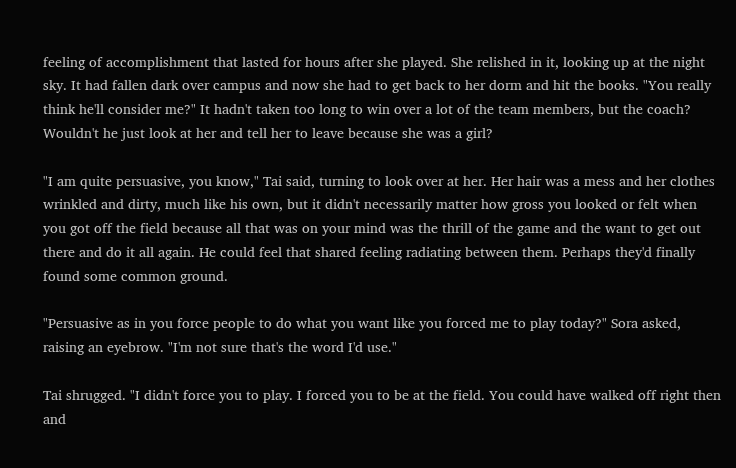feeling of accomplishment that lasted for hours after she played. She relished in it, looking up at the night sky. It had fallen dark over campus and now she had to get back to her dorm and hit the books. "You really think he'll consider me?" It hadn't taken too long to win over a lot of the team members, but the coach? Wouldn't he just look at her and tell her to leave because she was a girl?

"I am quite persuasive, you know," Tai said, turning to look over at her. Her hair was a mess and her clothes wrinkled and dirty, much like his own, but it didn't necessarily matter how gross you looked or felt when you got off the field because all that was on your mind was the thrill of the game and the want to get out there and do it all again. He could feel that shared feeling radiating between them. Perhaps they'd finally found some common ground.

"Persuasive as in you force people to do what you want like you forced me to play today?" Sora asked, raising an eyebrow. "I'm not sure that's the word I'd use."

Tai shrugged. "I didn't force you to play. I forced you to be at the field. You could have walked off right then and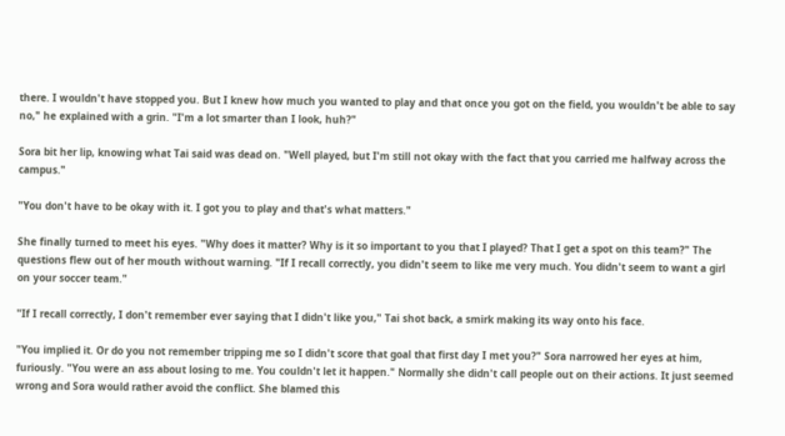there. I wouldn't have stopped you. But I knew how much you wanted to play and that once you got on the field, you wouldn't be able to say no," he explained with a grin. "I'm a lot smarter than I look, huh?"

Sora bit her lip, knowing what Tai said was dead on. "Well played, but I'm still not okay with the fact that you carried me halfway across the campus."

"You don't have to be okay with it. I got you to play and that's what matters."

She finally turned to meet his eyes. "Why does it matter? Why is it so important to you that I played? That I get a spot on this team?" The questions flew out of her mouth without warning. "If I recall correctly, you didn't seem to like me very much. You didn't seem to want a girl on your soccer team."

"If I recall correctly, I don't remember ever saying that I didn't like you," Tai shot back, a smirk making its way onto his face.

"You implied it. Or do you not remember tripping me so I didn't score that goal that first day I met you?" Sora narrowed her eyes at him, furiously. "You were an ass about losing to me. You couldn't let it happen." Normally she didn't call people out on their actions. It just seemed wrong and Sora would rather avoid the conflict. She blamed this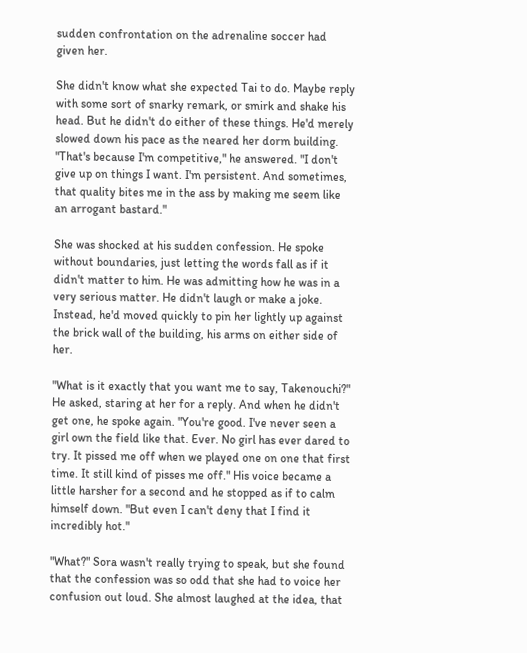sudden confrontation on the adrenaline soccer had given her.

She didn't know what she expected Tai to do. Maybe reply with some sort of snarky remark, or smirk and shake his head. But he didn't do either of these things. He'd merely slowed down his pace as the neared her dorm building. "That's because I'm competitive," he answered. "I don't give up on things I want. I'm persistent. And sometimes, that quality bites me in the ass by making me seem like an arrogant bastard."

She was shocked at his sudden confession. He spoke without boundaries, just letting the words fall as if it didn't matter to him. He was admitting how he was in a very serious matter. He didn't laugh or make a joke. Instead, he'd moved quickly to pin her lightly up against the brick wall of the building, his arms on either side of her.

"What is it exactly that you want me to say, Takenouchi?" He asked, staring at her for a reply. And when he didn't get one, he spoke again. "You're good. I've never seen a girl own the field like that. Ever. No girl has ever dared to try. It pissed me off when we played one on one that first time. It still kind of pisses me off." His voice became a little harsher for a second and he stopped as if to calm himself down. "But even I can't deny that I find it incredibly hot."

"What?" Sora wasn't really trying to speak, but she found that the confession was so odd that she had to voice her confusion out loud. She almost laughed at the idea, that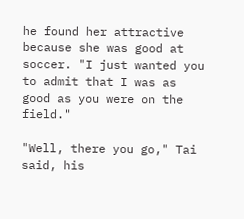he found her attractive because she was good at soccer. "I just wanted you to admit that I was as good as you were on the field."

"Well, there you go," Tai said, his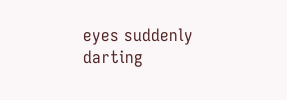eyes suddenly darting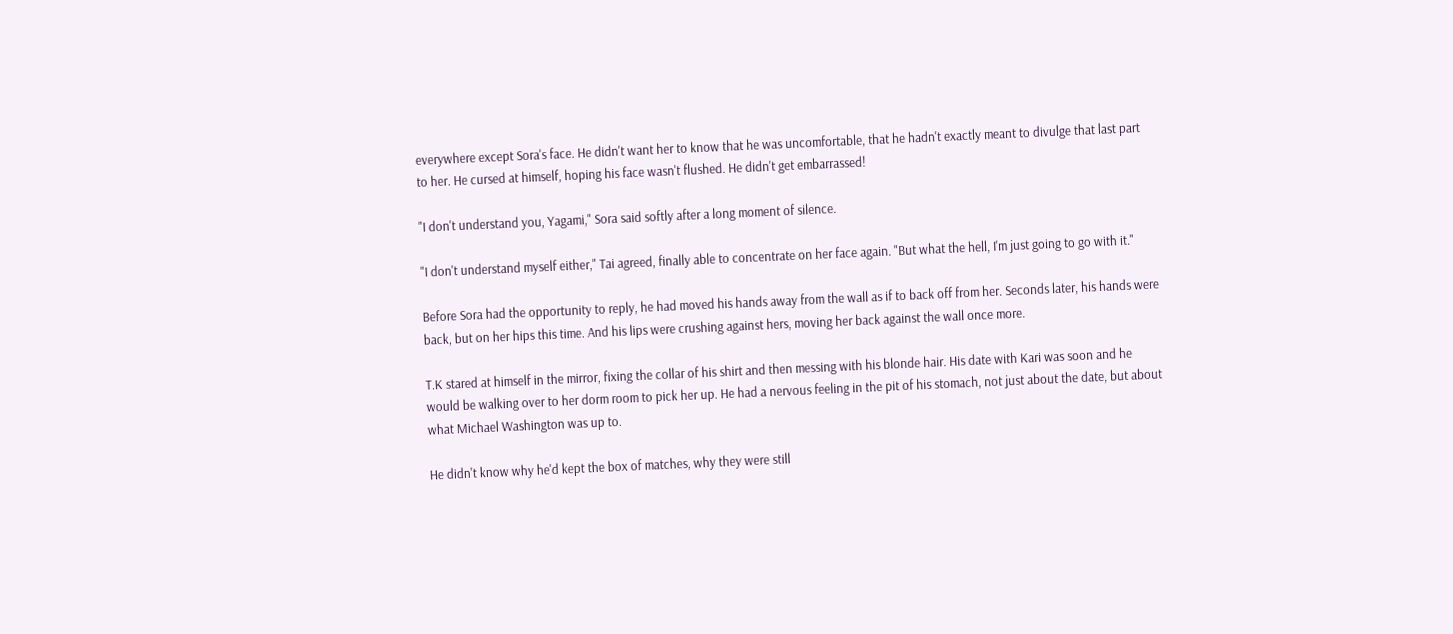everywhere except Sora's face. He didn't want her to know that he was uncomfortable, that he hadn't exactly meant to divulge that last part to her. He cursed at himself, hoping his face wasn't flushed. He didn't get embarrassed!

"I don't understand you, Yagami," Sora said softly after a long moment of silence.

"I don't understand myself either," Tai agreed, finally able to concentrate on her face again. "But what the hell, I'm just going to go with it."

Before Sora had the opportunity to reply, he had moved his hands away from the wall as if to back off from her. Seconds later, his hands were back, but on her hips this time. And his lips were crushing against hers, moving her back against the wall once more.

T.K stared at himself in the mirror, fixing the collar of his shirt and then messing with his blonde hair. His date with Kari was soon and he would be walking over to her dorm room to pick her up. He had a nervous feeling in the pit of his stomach, not just about the date, but about what Michael Washington was up to.

He didn't know why he'd kept the box of matches, why they were still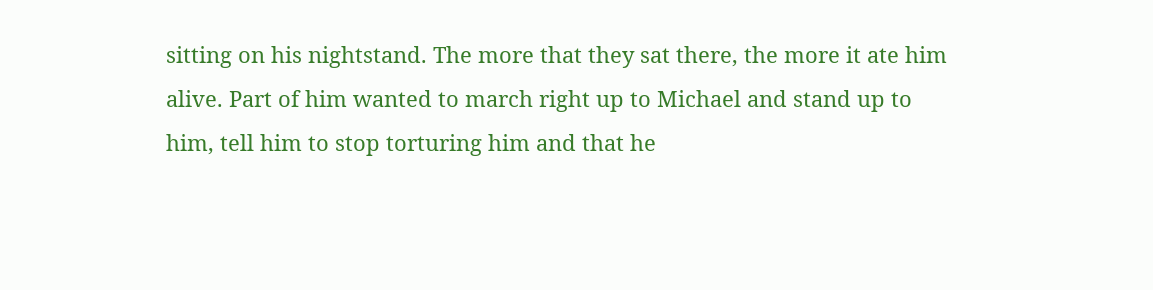sitting on his nightstand. The more that they sat there, the more it ate him alive. Part of him wanted to march right up to Michael and stand up to him, tell him to stop torturing him and that he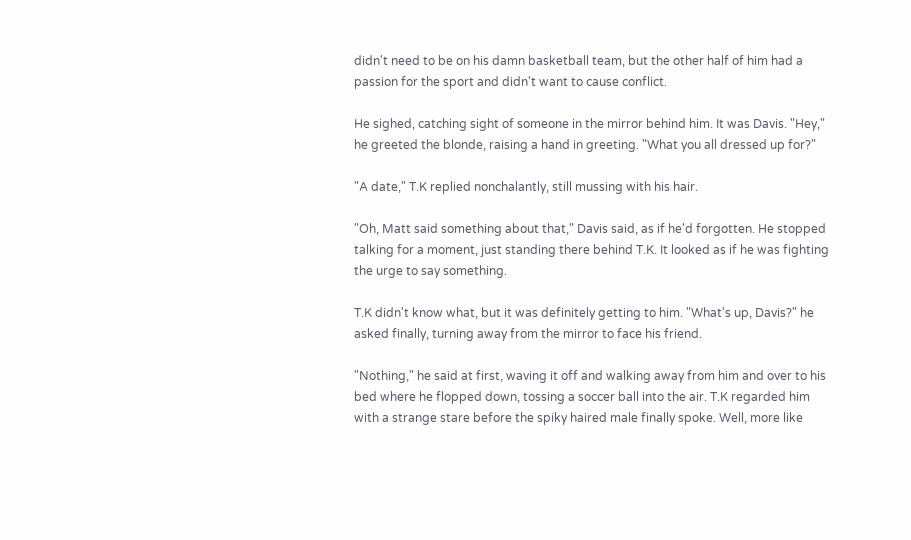didn't need to be on his damn basketball team, but the other half of him had a passion for the sport and didn't want to cause conflict.

He sighed, catching sight of someone in the mirror behind him. It was Davis. "Hey," he greeted the blonde, raising a hand in greeting. "What you all dressed up for?"

"A date," T.K replied nonchalantly, still mussing with his hair.

"Oh, Matt said something about that," Davis said, as if he'd forgotten. He stopped talking for a moment, just standing there behind T.K. It looked as if he was fighting the urge to say something.

T.K didn't know what, but it was definitely getting to him. "What's up, Davis?" he asked finally, turning away from the mirror to face his friend.

"Nothing," he said at first, waving it off and walking away from him and over to his bed where he flopped down, tossing a soccer ball into the air. T.K regarded him with a strange stare before the spiky haired male finally spoke. Well, more like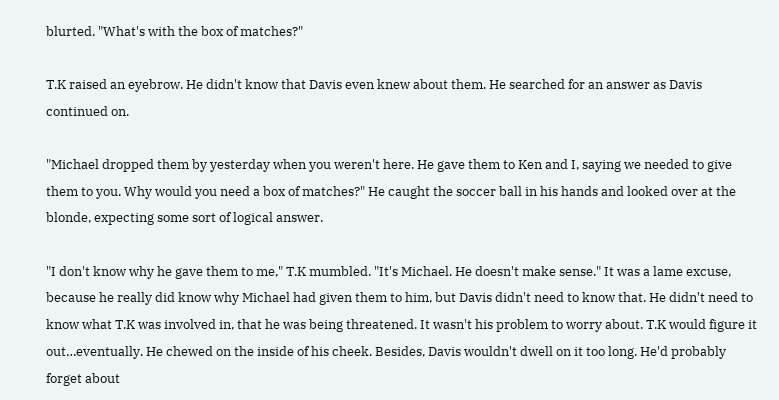blurted. "What's with the box of matches?"

T.K raised an eyebrow. He didn't know that Davis even knew about them. He searched for an answer as Davis continued on.

"Michael dropped them by yesterday when you weren't here. He gave them to Ken and I, saying we needed to give them to you. Why would you need a box of matches?" He caught the soccer ball in his hands and looked over at the blonde, expecting some sort of logical answer.

"I don't know why he gave them to me," T.K mumbled. "It's Michael. He doesn't make sense." It was a lame excuse, because he really did know why Michael had given them to him, but Davis didn't need to know that. He didn't need to know what T.K was involved in, that he was being threatened. It wasn't his problem to worry about. T.K would figure it out…eventually. He chewed on the inside of his cheek. Besides, Davis wouldn't dwell on it too long. He'd probably forget about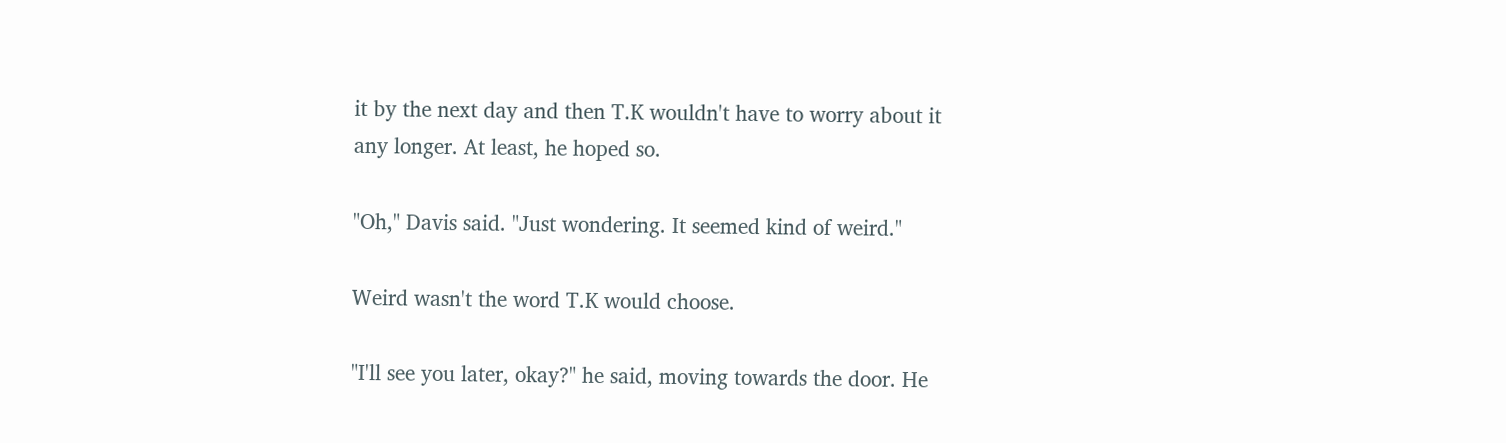it by the next day and then T.K wouldn't have to worry about it any longer. At least, he hoped so.

"Oh," Davis said. "Just wondering. It seemed kind of weird."

Weird wasn't the word T.K would choose.

"I'll see you later, okay?" he said, moving towards the door. He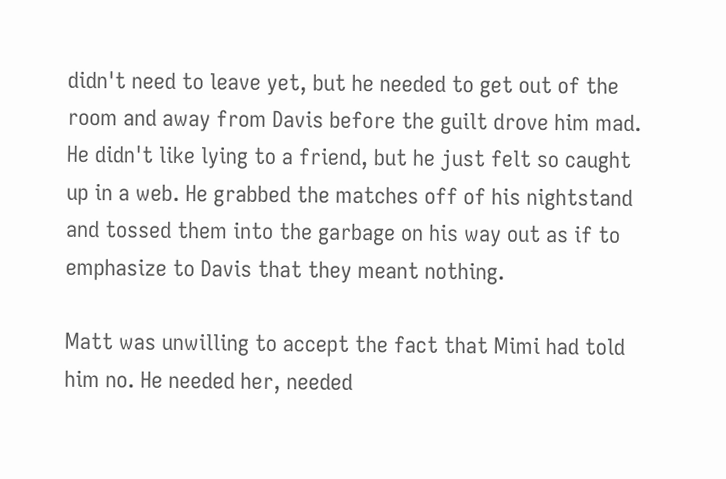didn't need to leave yet, but he needed to get out of the room and away from Davis before the guilt drove him mad. He didn't like lying to a friend, but he just felt so caught up in a web. He grabbed the matches off of his nightstand and tossed them into the garbage on his way out as if to emphasize to Davis that they meant nothing.

Matt was unwilling to accept the fact that Mimi had told him no. He needed her, needed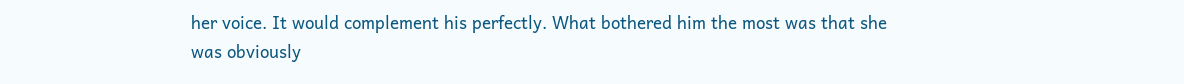her voice. It would complement his perfectly. What bothered him the most was that she was obviously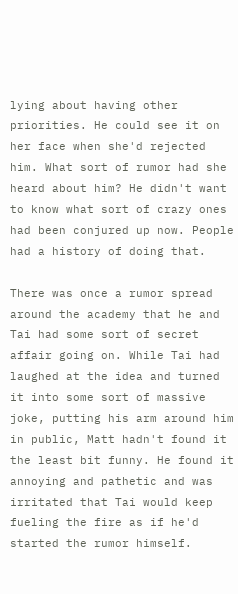lying about having other priorities. He could see it on her face when she'd rejected him. What sort of rumor had she heard about him? He didn't want to know what sort of crazy ones had been conjured up now. People had a history of doing that.

There was once a rumor spread around the academy that he and Tai had some sort of secret affair going on. While Tai had laughed at the idea and turned it into some sort of massive joke, putting his arm around him in public, Matt hadn't found it the least bit funny. He found it annoying and pathetic and was irritated that Tai would keep fueling the fire as if he'd started the rumor himself.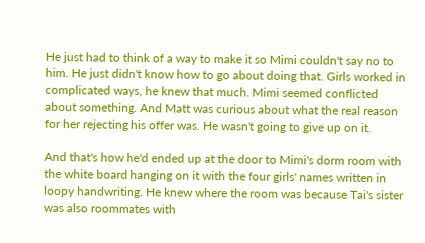He just had to think of a way to make it so Mimi couldn't say no to him. He just didn't know how to go about doing that. Girls worked in complicated ways, he knew that much. Mimi seemed conflicted about something. And Matt was curious about what the real reason for her rejecting his offer was. He wasn't going to give up on it.

And that's how he'd ended up at the door to Mimi's dorm room with the white board hanging on it with the four girls' names written in loopy handwriting. He knew where the room was because Tai's sister was also roommates with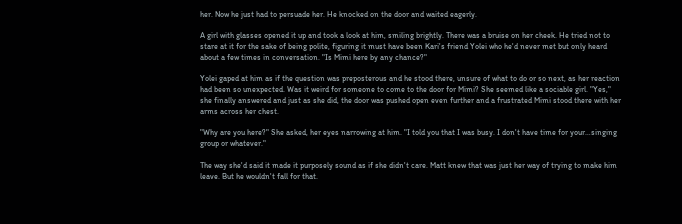her. Now he just had to persuade her. He knocked on the door and waited eagerly.

A girl with glasses opened it up and took a look at him, smiling brightly. There was a bruise on her cheek. He tried not to stare at it for the sake of being polite, figuring it must have been Kari's friend Yolei who he'd never met but only heard about a few times in conversation. "Is Mimi here by any chance?"

Yolei gaped at him as if the question was preposterous and he stood there, unsure of what to do or so next, as her reaction had been so unexpected. Was it weird for someone to come to the door for Mimi? She seemed like a sociable girl. "Yes," she finally answered and just as she did, the door was pushed open even further and a frustrated Mimi stood there with her arms across her chest.

"Why are you here?" She asked, her eyes narrowing at him. "I told you that I was busy. I don't have time for your…singing group or whatever."

The way she'd said it made it purposely sound as if she didn't care. Matt knew that was just her way of trying to make him leave. But he wouldn't fall for that.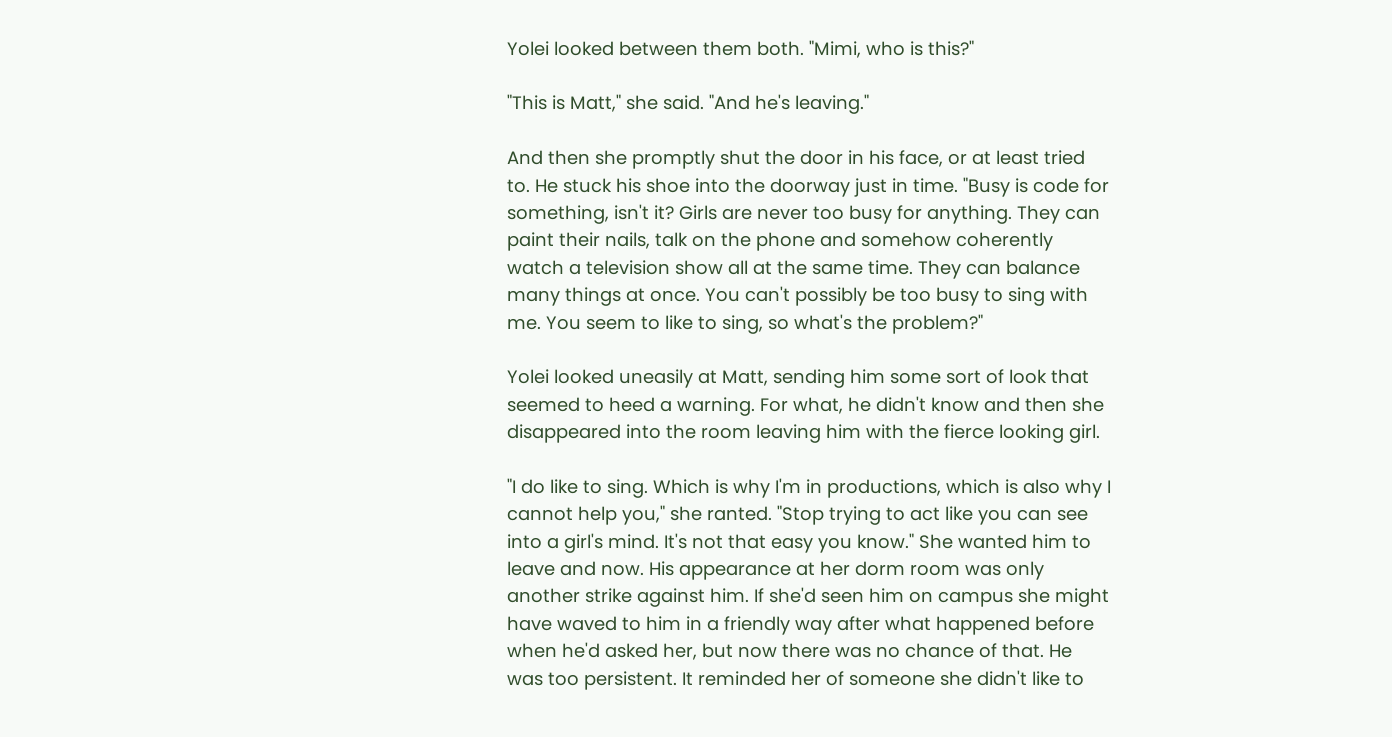Yolei looked between them both. "Mimi, who is this?"

"This is Matt," she said. "And he's leaving."

And then she promptly shut the door in his face, or at least tried to. He stuck his shoe into the doorway just in time. "Busy is code for something, isn't it? Girls are never too busy for anything. They can paint their nails, talk on the phone and somehow coherently watch a television show all at the same time. They can balance many things at once. You can't possibly be too busy to sing with me. You seem to like to sing, so what's the problem?"

Yolei looked uneasily at Matt, sending him some sort of look that seemed to heed a warning. For what, he didn't know and then she disappeared into the room leaving him with the fierce looking girl.

"I do like to sing. Which is why I'm in productions, which is also why I cannot help you," she ranted. "Stop trying to act like you can see into a girl's mind. It's not that easy you know." She wanted him to leave and now. His appearance at her dorm room was only another strike against him. If she'd seen him on campus she might have waved to him in a friendly way after what happened before when he'd asked her, but now there was no chance of that. He was too persistent. It reminded her of someone she didn't like to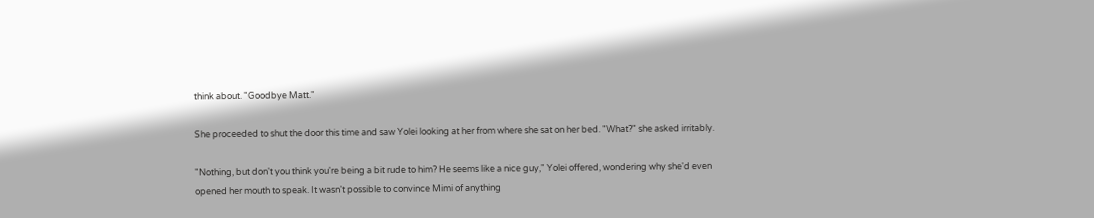think about. "Goodbye Matt."

She proceeded to shut the door this time and saw Yolei looking at her from where she sat on her bed. "What?" she asked irritably.

"Nothing, but don't you think you're being a bit rude to him? He seems like a nice guy," Yolei offered, wondering why she'd even opened her mouth to speak. It wasn't possible to convince Mimi of anything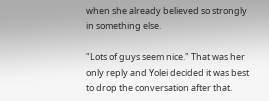when she already believed so strongly in something else.

"Lots of guys seem nice." That was her only reply and Yolei decided it was best to drop the conversation after that.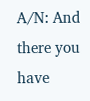A/N: And there you have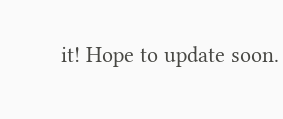it! Hope to update soon.